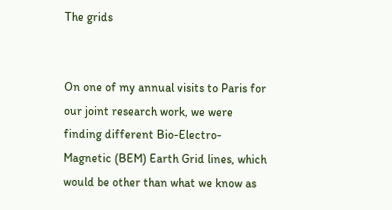The grids


On one of my annual visits to Paris for our joint research work, we were finding different Bio-Electro-Magnetic (BEM) Earth Grid lines, which would be other than what we know as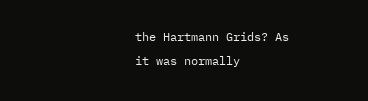the Hartmann Grids? As it was normally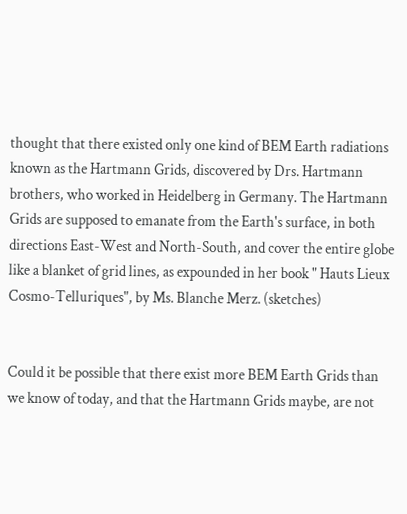thought that there existed only one kind of BEM Earth radiations known as the Hartmann Grids, discovered by Drs. Hartmann brothers, who worked in Heidelberg in Germany. The Hartmann Grids are supposed to emanate from the Earth's surface, in both directions East-West and North-South, and cover the entire globe like a blanket of grid lines, as expounded in her book " Hauts Lieux Cosmo-Telluriques", by Ms. Blanche Merz. (sketches)


Could it be possible that there exist more BEM Earth Grids than we know of today, and that the Hartmann Grids maybe, are not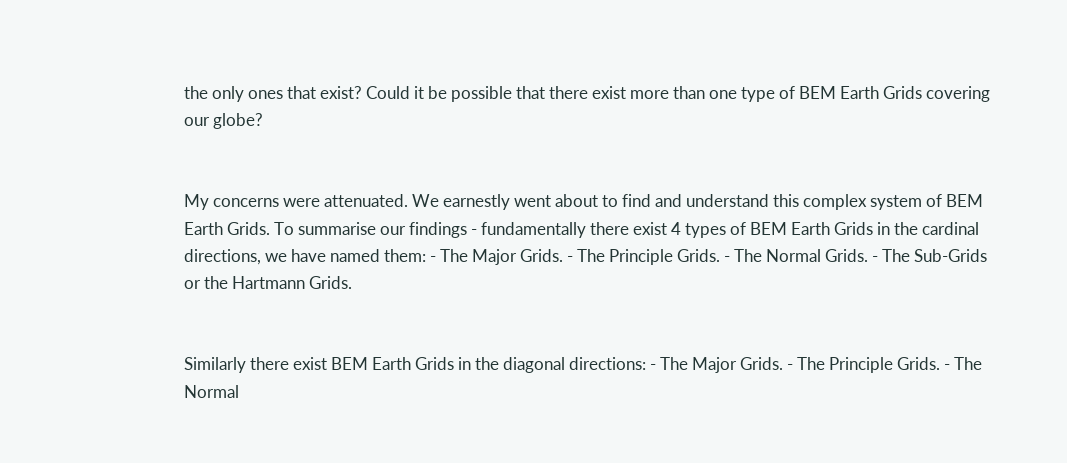the only ones that exist? Could it be possible that there exist more than one type of BEM Earth Grids covering our globe?


My concerns were attenuated. We earnestly went about to find and understand this complex system of BEM Earth Grids. To summarise our findings - fundamentally there exist 4 types of BEM Earth Grids in the cardinal directions, we have named them: - The Major Grids. - The Principle Grids. - The Normal Grids. - The Sub-Grids or the Hartmann Grids.


Similarly there exist BEM Earth Grids in the diagonal directions: - The Major Grids. - The Principle Grids. - The Normal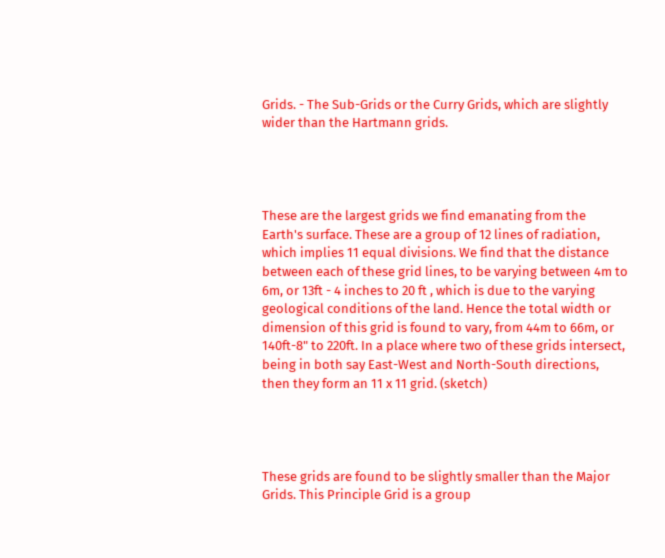Grids. - The Sub-Grids or the Curry Grids, which are slightly wider than the Hartmann grids.




These are the largest grids we find emanating from the Earth's surface. These are a group of 12 lines of radiation, which implies 11 equal divisions. We find that the distance between each of these grid lines, to be varying between 4m to 6m, or 13ft - 4 inches to 20 ft , which is due to the varying geological conditions of the land. Hence the total width or dimension of this grid is found to vary, from 44m to 66m, or 140ft-8" to 220ft. In a place where two of these grids intersect, being in both say East-West and North-South directions, then they form an 11 x 11 grid. (sketch)




These grids are found to be slightly smaller than the Major Grids. This Principle Grid is a group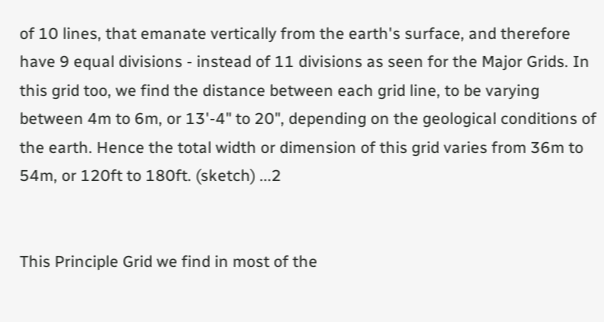of 10 lines, that emanate vertically from the earth's surface, and therefore have 9 equal divisions - instead of 11 divisions as seen for the Major Grids. In this grid too, we find the distance between each grid line, to be varying between 4m to 6m, or 13'-4" to 20", depending on the geological conditions of the earth. Hence the total width or dimension of this grid varies from 36m to 54m, or 120ft to 180ft. (sketch) ...2


This Principle Grid we find in most of the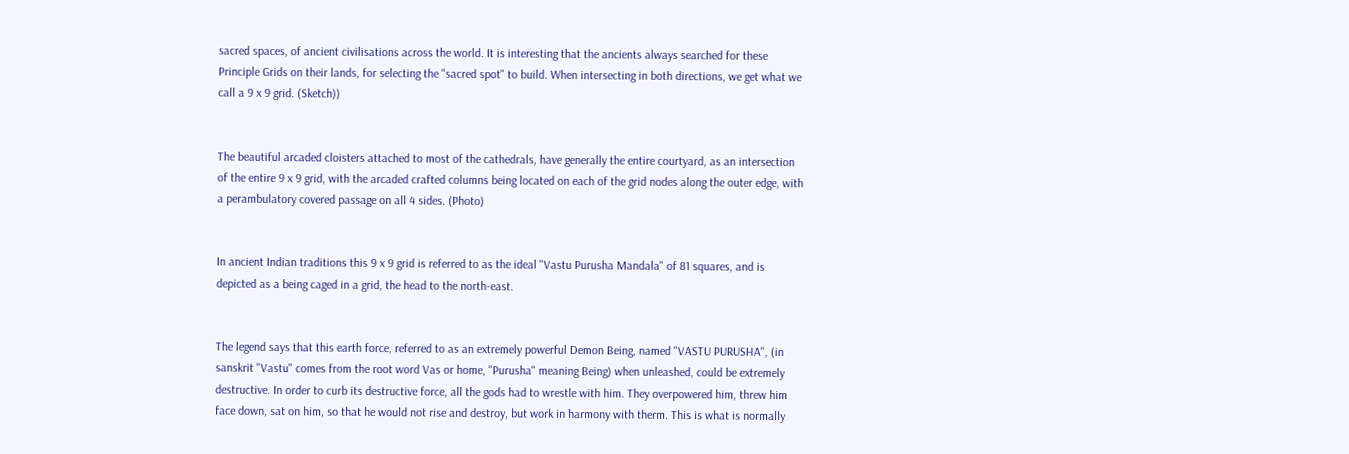sacred spaces, of ancient civilisations across the world. It is interesting that the ancients always searched for these Principle Grids on their lands, for selecting the "sacred spot" to build. When intersecting in both directions, we get what we call a 9 x 9 grid. (Sketch))


The beautiful arcaded cloisters attached to most of the cathedrals, have generally the entire courtyard, as an intersection of the entire 9 x 9 grid, with the arcaded crafted columns being located on each of the grid nodes along the outer edge, with a perambulatory covered passage on all 4 sides. (Photo)


In ancient Indian traditions this 9 x 9 grid is referred to as the ideal "Vastu Purusha Mandala" of 81 squares, and is depicted as a being caged in a grid, the head to the north-east.


The legend says that this earth force, referred to as an extremely powerful Demon Being, named "VASTU PURUSHA", (in sanskrit "Vastu" comes from the root word Vas or home, "Purusha" meaning Being) when unleashed, could be extremely destructive. In order to curb its destructive force, all the gods had to wrestle with him. They overpowered him, threw him face down, sat on him, so that he would not rise and destroy, but work in harmony with therm. This is what is normally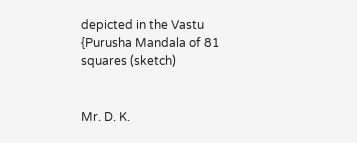depicted in the Vastu {Purusha Mandala of 81 squares (sketch)


Mr. D. K.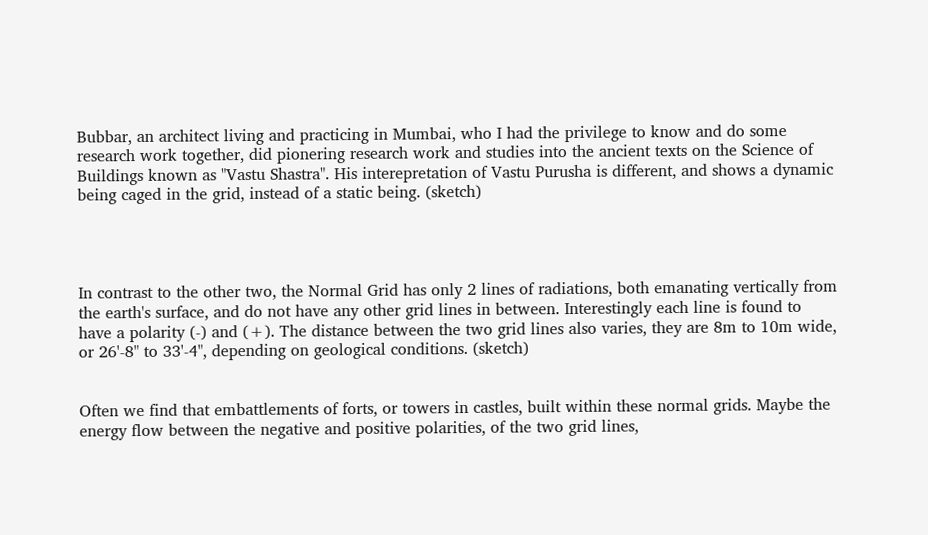Bubbar, an architect living and practicing in Mumbai, who I had the privilege to know and do some research work together, did pionering research work and studies into the ancient texts on the Science of Buildings known as "Vastu Shastra". His interepretation of Vastu Purusha is different, and shows a dynamic being caged in the grid, instead of a static being. (sketch)




In contrast to the other two, the Normal Grid has only 2 lines of radiations, both emanating vertically from the earth's surface, and do not have any other grid lines in between. Interestingly each line is found to have a polarity (-) and (+). The distance between the two grid lines also varies, they are 8m to 10m wide, or 26'-8" to 33'-4", depending on geological conditions. (sketch)


Often we find that embattlements of forts, or towers in castles, built within these normal grids. Maybe the energy flow between the negative and positive polarities, of the two grid lines,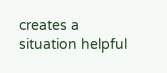creates a situation helpful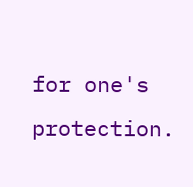for one's protection.